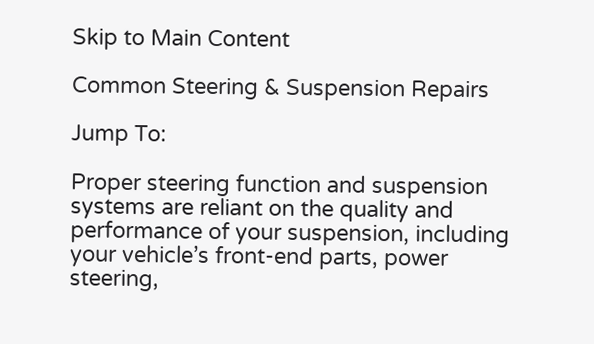Skip to Main Content

Common Steering & Suspension Repairs

Jump To:

Proper steering function and suspension systems are reliant on the quality and performance of your suspension, including your vehicle’s front-end parts, power steering,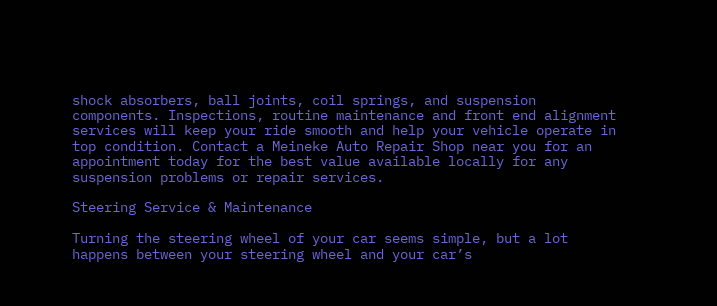shock absorbers, ball joints, coil springs, and suspension components. Inspections, routine maintenance and front end alignment services will keep your ride smooth and help your vehicle operate in top condition. Contact a Meineke Auto Repair Shop near you for an appointment today for the best value available locally for any suspension problems or repair services.

Steering Service & Maintenance

Turning the steering wheel of your car seems simple, but a lot happens between your steering wheel and your car’s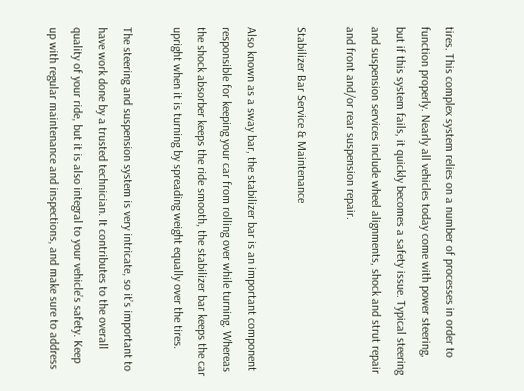tires. This complex system relies on a number of processes in order to function properly. Nearly all vehicles today come with power steering, but if this system fails, it quickly becomes a safety issue. Typical steering and suspension services include wheel alignments, shock and strut repair and front and/or rear suspension repair.

Stabilizer Bar Service & Maintenance

Also known as a sway bar, the stabilizer bar is an important component responsible for keeping your car from rolling over while turning. Whereas the shock absorber keeps the ride smooth, the stabilizer bar keeps the car upright when it is turning by spreading weight equally over the tires.

The steering and suspension system is very intricate, so it’s important to have work done by a trusted technician. It contributes to the overall quality of your ride, but it is also integral to your vehicle’s safety. Keep up with regular maintenance and inspections, and make sure to address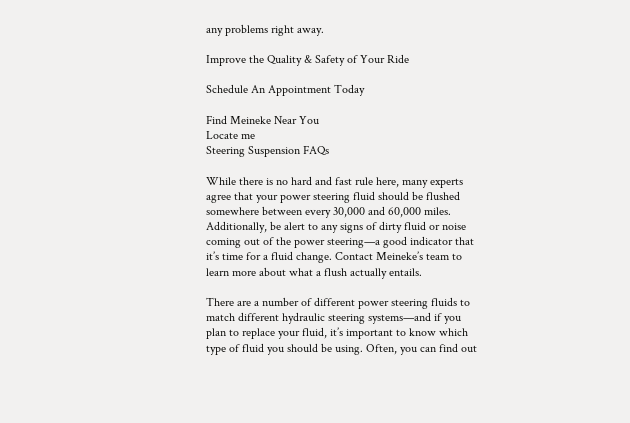any problems right away.

Improve the Quality & Safety of Your Ride

Schedule An Appointment Today

Find Meineke Near You
Locate me
Steering Suspension FAQs

While there is no hard and fast rule here, many experts agree that your power steering fluid should be flushed somewhere between every 30,000 and 60,000 miles. Additionally, be alert to any signs of dirty fluid or noise coming out of the power steering—a good indicator that it’s time for a fluid change. Contact Meineke’s team to learn more about what a flush actually entails.

There are a number of different power steering fluids to match different hydraulic steering systems—and if you plan to replace your fluid, it’s important to know which type of fluid you should be using. Often, you can find out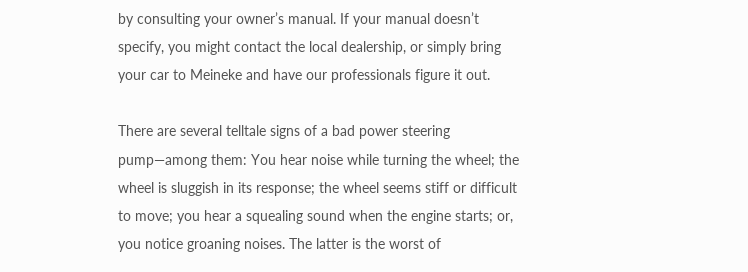by consulting your owner’s manual. If your manual doesn’t specify, you might contact the local dealership, or simply bring your car to Meineke and have our professionals figure it out.

There are several telltale signs of a bad power steering pump—among them: You hear noise while turning the wheel; the wheel is sluggish in its response; the wheel seems stiff or difficult to move; you hear a squealing sound when the engine starts; or, you notice groaning noises. The latter is the worst of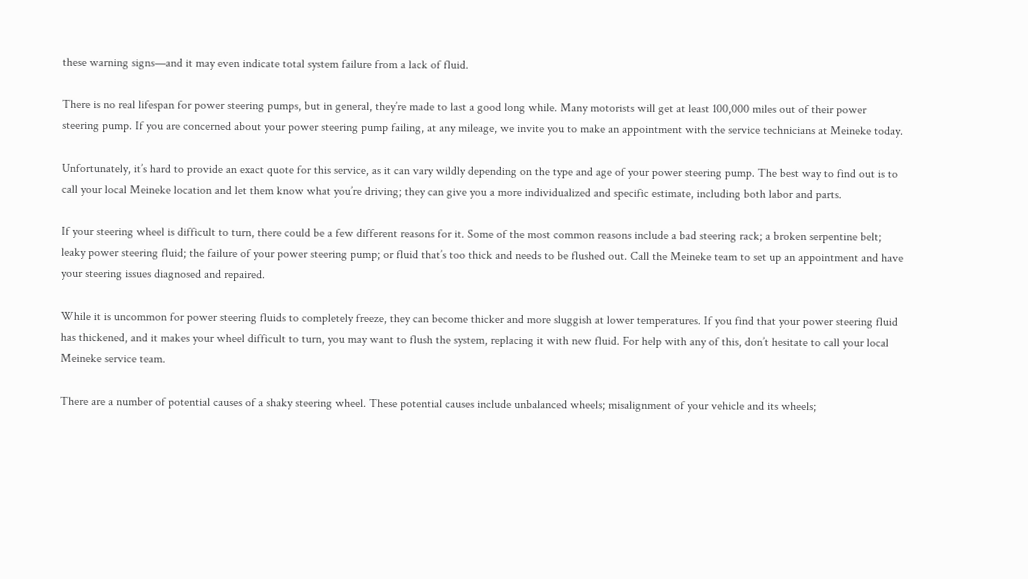these warning signs—and it may even indicate total system failure from a lack of fluid.

There is no real lifespan for power steering pumps, but in general, they’re made to last a good long while. Many motorists will get at least 100,000 miles out of their power steering pump. If you are concerned about your power steering pump failing, at any mileage, we invite you to make an appointment with the service technicians at Meineke today.

Unfortunately, it’s hard to provide an exact quote for this service, as it can vary wildly depending on the type and age of your power steering pump. The best way to find out is to call your local Meineke location and let them know what you’re driving; they can give you a more individualized and specific estimate, including both labor and parts.

If your steering wheel is difficult to turn, there could be a few different reasons for it. Some of the most common reasons include a bad steering rack; a broken serpentine belt; leaky power steering fluid; the failure of your power steering pump; or fluid that’s too thick and needs to be flushed out. Call the Meineke team to set up an appointment and have your steering issues diagnosed and repaired.

While it is uncommon for power steering fluids to completely freeze, they can become thicker and more sluggish at lower temperatures. If you find that your power steering fluid has thickened, and it makes your wheel difficult to turn, you may want to flush the system, replacing it with new fluid. For help with any of this, don’t hesitate to call your local Meineke service team.

There are a number of potential causes of a shaky steering wheel. These potential causes include unbalanced wheels; misalignment of your vehicle and its wheels;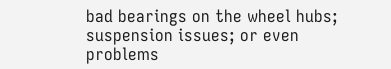bad bearings on the wheel hubs; suspension issues; or even problems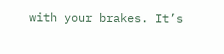with your brakes. It’s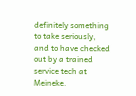definitely something to take seriously, and to have checked out by a trained service tech at Meineke.